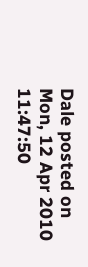Dale posted on Mon, 12 Apr 2010 11:47:50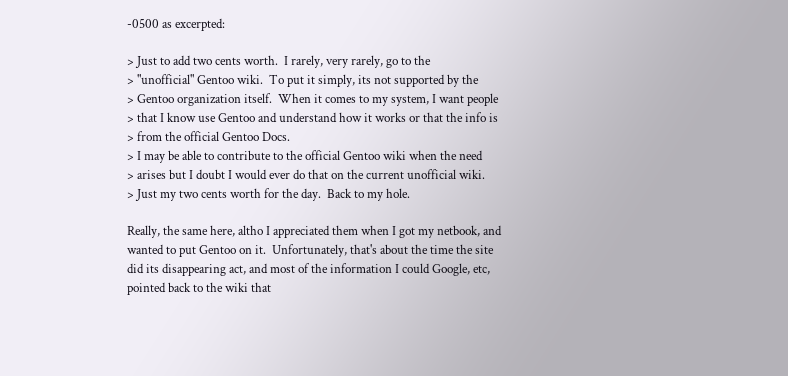-0500 as excerpted:

> Just to add two cents worth.  I rarely, very rarely, go to the
> "unofficial" Gentoo wiki.  To put it simply, its not supported by the
> Gentoo organization itself.  When it comes to my system, I want people
> that I know use Gentoo and understand how it works or that the info is
> from the official Gentoo Docs.
> I may be able to contribute to the official Gentoo wiki when the need
> arises but I doubt I would ever do that on the current unofficial wiki.
> Just my two cents worth for the day.  Back to my hole.

Really, the same here, altho I appreciated them when I got my netbook, and
wanted to put Gentoo on it.  Unfortunately, that's about the time the site
did its disappearing act, and most of the information I could Google, etc,
pointed back to the wiki that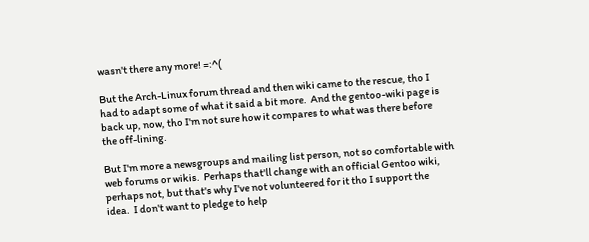wasn't there any more! =:^(

But the Arch-Linux forum thread and then wiki came to the rescue, tho I
had to adapt some of what it said a bit more.  And the gentoo-wiki page is
back up, now, tho I'm not sure how it compares to what was there before
the off-lining.

But I'm more a newsgroups and mailing list person, not so comfortable with
web forums or wikis.  Perhaps that'll change with an official Gentoo wiki,
perhaps not, but that's why I've not volunteered for it tho I support the
idea.  I don't want to pledge to help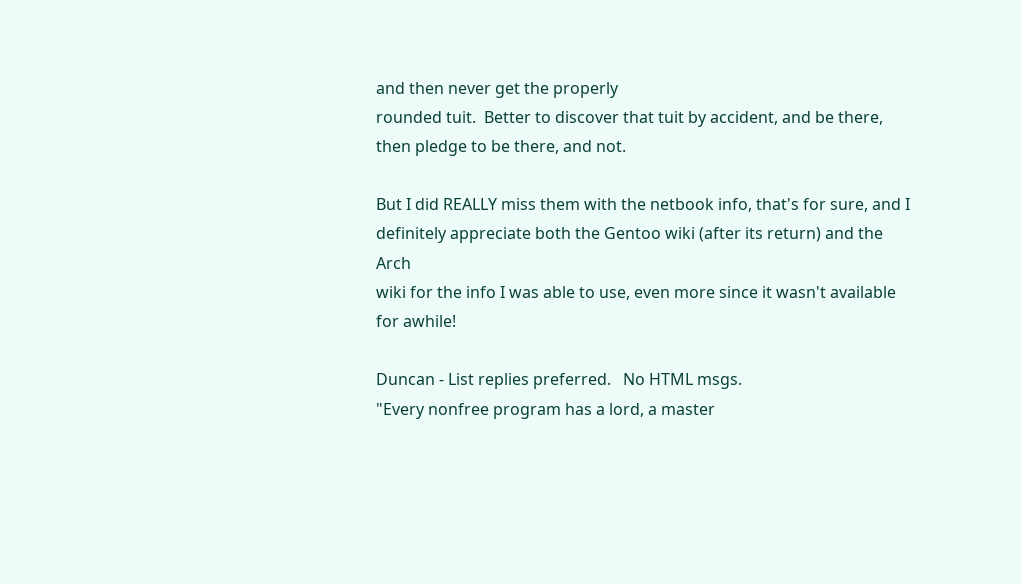and then never get the properly
rounded tuit.  Better to discover that tuit by accident, and be there,
then pledge to be there, and not.

But I did REALLY miss them with the netbook info, that's for sure, and I
definitely appreciate both the Gentoo wiki (after its return) and the Arch
wiki for the info I was able to use, even more since it wasn't available
for awhile!

Duncan - List replies preferred.   No HTML msgs.
"Every nonfree program has a lord, a master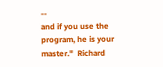--
and if you use the program, he is your master."  Richard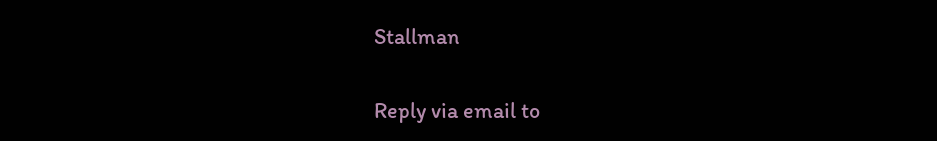Stallman

Reply via email to